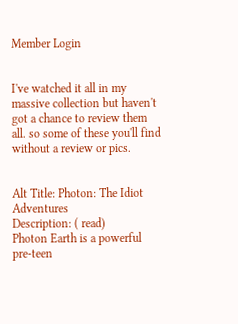Member Login


I've watched it all in my massive collection but haven't got a chance to review them all. so some of these you'll find without a review or pics.


Alt Title: Photon: The Idiot Adventures
Description: ( read)
Photon Earth is a powerful pre-teen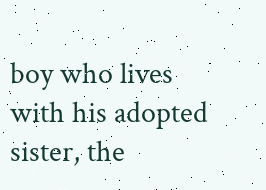boy who lives with his adopted sister, the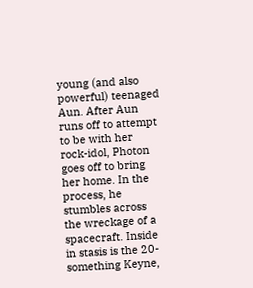young (and also powerful) teenaged Aun. After Aun runs off to attempt to be with her rock-idol, Photon goes off to bring her home. In the process, he stumbles across the wreckage of a spacecraft. Inside in stasis is the 20-something Keyne,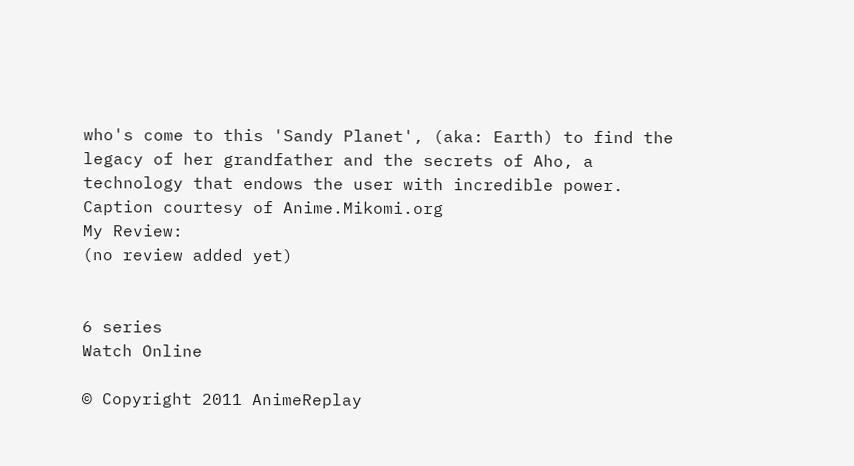who's come to this 'Sandy Planet', (aka: Earth) to find the legacy of her grandfather and the secrets of Aho, a technology that endows the user with incredible power.
Caption courtesy of Anime.Mikomi.org
My Review:
(no review added yet)


6 series
Watch Online

© Copyright 2011 AnimeReplay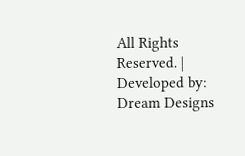All Rights Reserved. | Developed by: Dream Designs